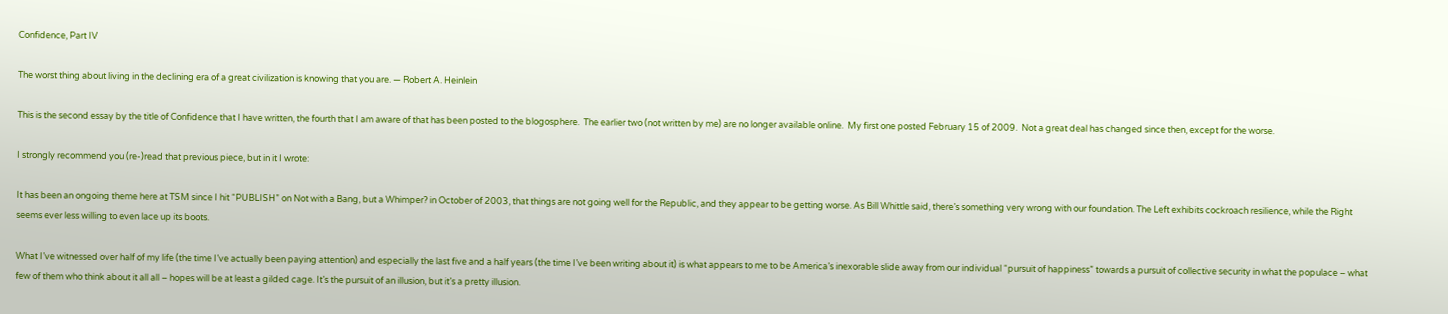Confidence, Part IV

The worst thing about living in the declining era of a great civilization is knowing that you are. — Robert A. Heinlein

This is the second essay by the title of Confidence that I have written, the fourth that I am aware of that has been posted to the blogosphere.  The earlier two (not written by me) are no longer available online.  My first one posted February 15 of 2009.  Not a great deal has changed since then, except for the worse.

I strongly recommend you (re-)read that previous piece, but in it I wrote:

It has been an ongoing theme here at TSM since I hit “PUBLISH” on Not with a Bang, but a Whimper? in October of 2003, that things are not going well for the Republic, and they appear to be getting worse. As Bill Whittle said, there’s something very wrong with our foundation. The Left exhibits cockroach resilience, while the Right seems ever less willing to even lace up its boots.

What I’ve witnessed over half of my life (the time I’ve actually been paying attention) and especially the last five and a half years (the time I’ve been writing about it) is what appears to me to be America’s inexorable slide away from our individual “pursuit of happiness” towards a pursuit of collective security in what the populace – what few of them who think about it all all – hopes will be at least a gilded cage. It’s the pursuit of an illusion, but it’s a pretty illusion.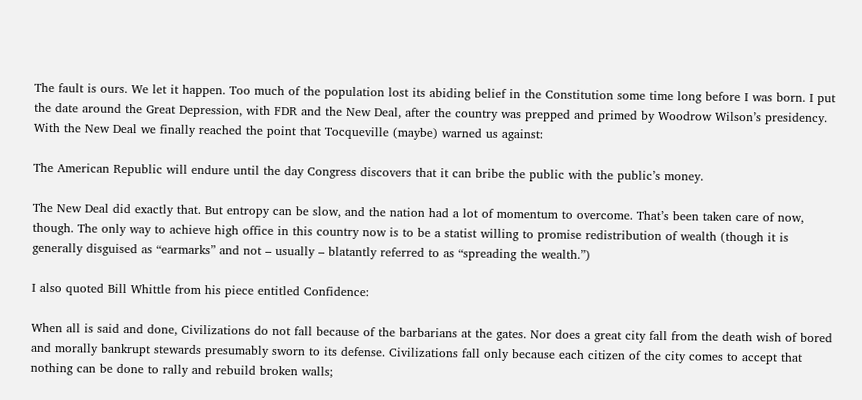The fault is ours. We let it happen. Too much of the population lost its abiding belief in the Constitution some time long before I was born. I put the date around the Great Depression, with FDR and the New Deal, after the country was prepped and primed by Woodrow Wilson’s presidency. With the New Deal we finally reached the point that Tocqueville (maybe) warned us against:

The American Republic will endure until the day Congress discovers that it can bribe the public with the public’s money.

The New Deal did exactly that. But entropy can be slow, and the nation had a lot of momentum to overcome. That’s been taken care of now, though. The only way to achieve high office in this country now is to be a statist willing to promise redistribution of wealth (though it is generally disguised as “earmarks” and not – usually – blatantly referred to as “spreading the wealth.”)

I also quoted Bill Whittle from his piece entitled Confidence:

When all is said and done, Civilizations do not fall because of the barbarians at the gates. Nor does a great city fall from the death wish of bored and morally bankrupt stewards presumably sworn to its defense. Civilizations fall only because each citizen of the city comes to accept that nothing can be done to rally and rebuild broken walls;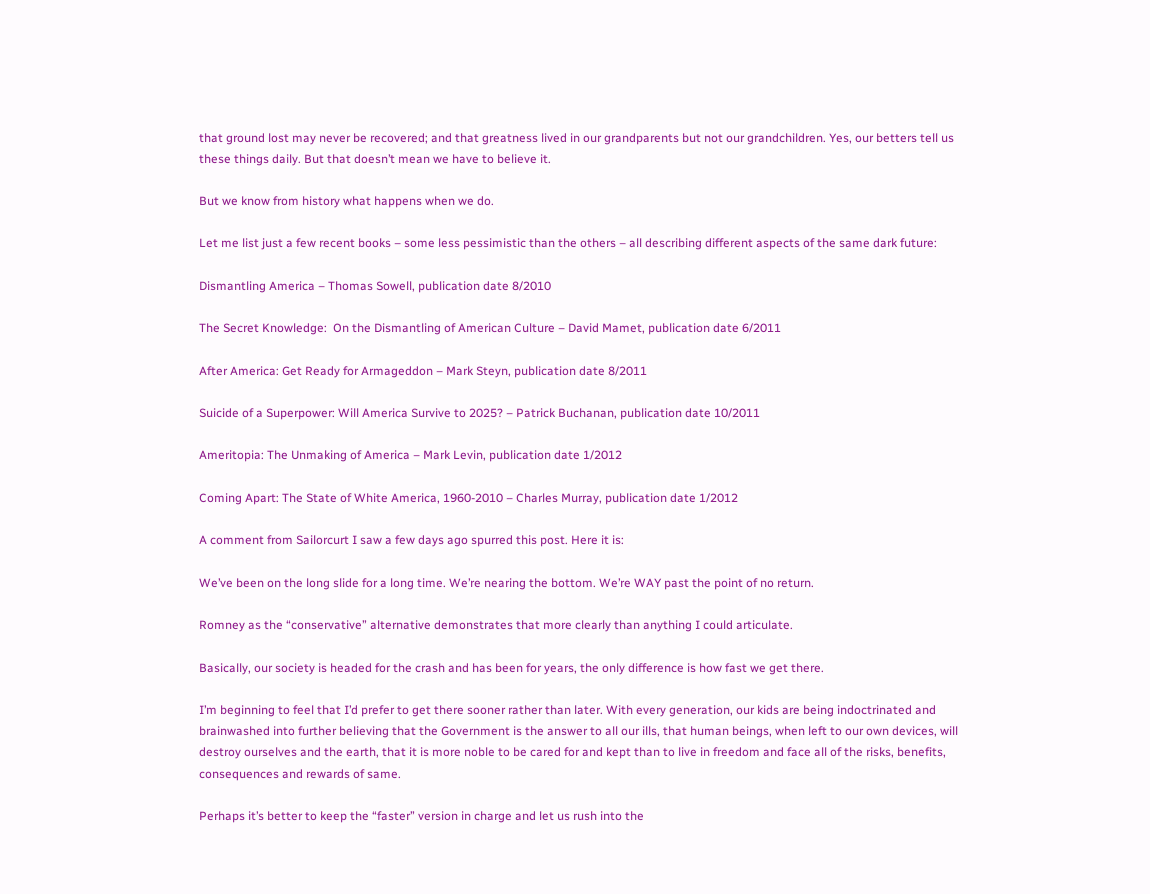that ground lost may never be recovered; and that greatness lived in our grandparents but not our grandchildren. Yes, our betters tell us these things daily. But that doesn’t mean we have to believe it.

But we know from history what happens when we do.

Let me list just a few recent books – some less pessimistic than the others – all describing different aspects of the same dark future:

Dismantling America – Thomas Sowell, publication date 8/2010

The Secret Knowledge:  On the Dismantling of American Culture – David Mamet, publication date 6/2011

After America: Get Ready for Armageddon – Mark Steyn, publication date 8/2011

Suicide of a Superpower: Will America Survive to 2025? – Patrick Buchanan, publication date 10/2011

Ameritopia: The Unmaking of America – Mark Levin, publication date 1/2012

Coming Apart: The State of White America, 1960-2010 – Charles Murray, publication date 1/2012

A comment from Sailorcurt I saw a few days ago spurred this post. Here it is:

We’ve been on the long slide for a long time. We’re nearing the bottom. We’re WAY past the point of no return.

Romney as the “conservative” alternative demonstrates that more clearly than anything I could articulate.

Basically, our society is headed for the crash and has been for years, the only difference is how fast we get there.

I’m beginning to feel that I’d prefer to get there sooner rather than later. With every generation, our kids are being indoctrinated and brainwashed into further believing that the Government is the answer to all our ills, that human beings, when left to our own devices, will destroy ourselves and the earth, that it is more noble to be cared for and kept than to live in freedom and face all of the risks, benefits, consequences and rewards of same.

Perhaps it’s better to keep the “faster” version in charge and let us rush into the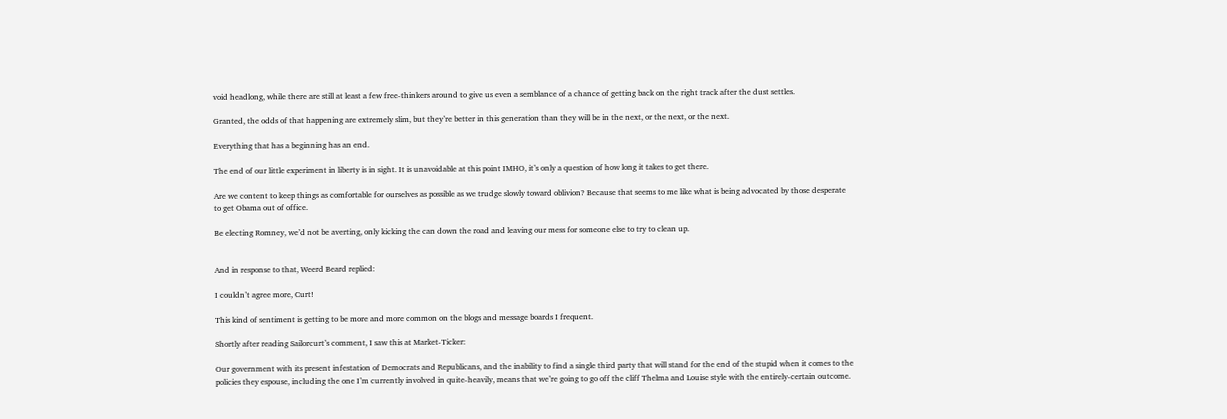void headlong, while there are still at least a few free-thinkers around to give us even a semblance of a chance of getting back on the right track after the dust settles.

Granted, the odds of that happening are extremely slim, but they’re better in this generation than they will be in the next, or the next, or the next.

Everything that has a beginning has an end.

The end of our little experiment in liberty is in sight. It is unavoidable at this point IMHO, it’s only a question of how long it takes to get there.

Are we content to keep things as comfortable for ourselves as possible as we trudge slowly toward oblivion? Because that seems to me like what is being advocated by those desperate to get Obama out of office.

Be electing Romney, we’d not be averting, only kicking the can down the road and leaving our mess for someone else to try to clean up.


And in response to that, Weerd Beard replied:

I couldn’t agree more, Curt!

This kind of sentiment is getting to be more and more common on the blogs and message boards I frequent.

Shortly after reading Sailorcurt’s comment, I saw this at Market-Ticker:

Our government with its present infestation of Democrats and Republicans, and the inability to find a single third party that will stand for the end of the stupid when it comes to the policies they espouse, including the one I’m currently involved in quite-heavily, means that we’re going to go off the cliff Thelma and Louise style with the entirely-certain outcome.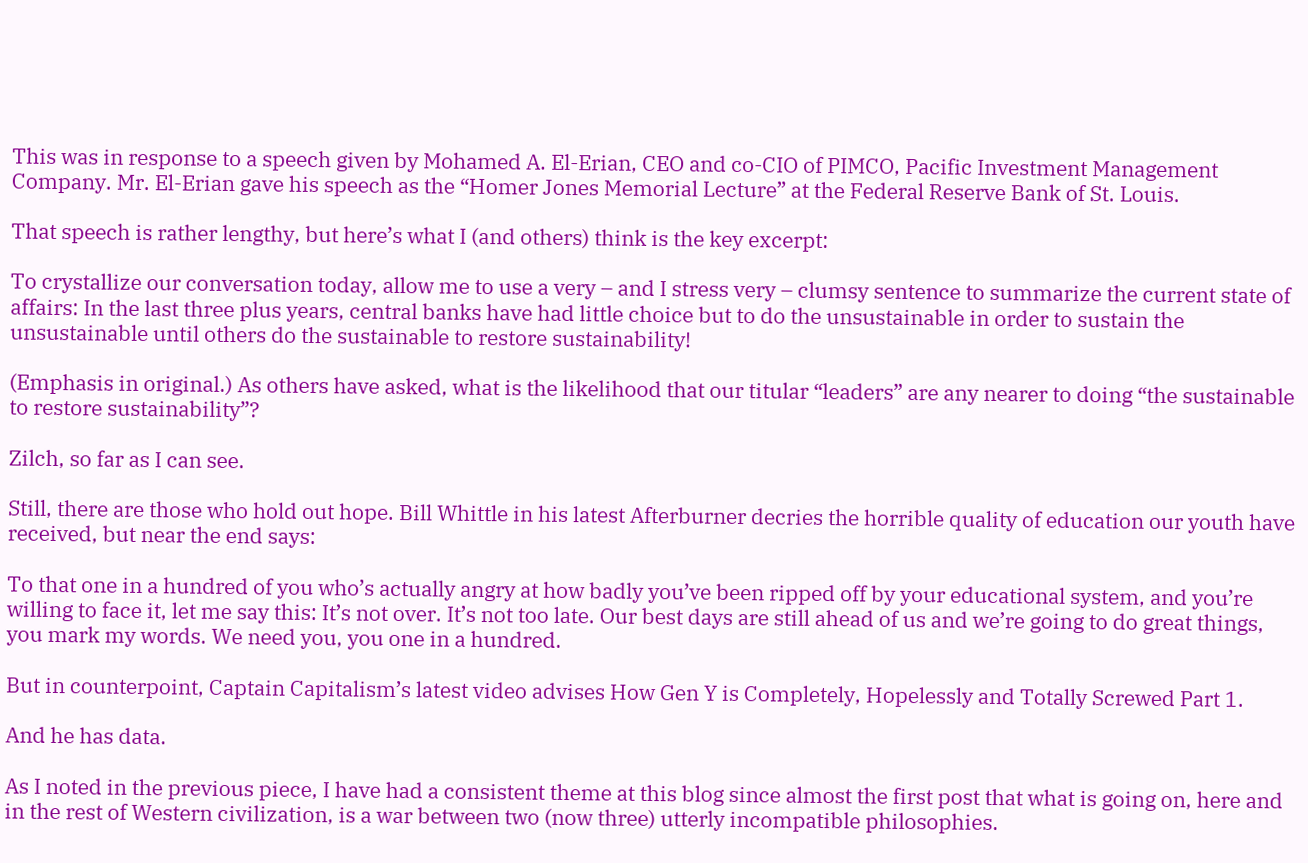This was in response to a speech given by Mohamed A. El-Erian, CEO and co-CIO of PIMCO, Pacific Investment Management Company. Mr. El-Erian gave his speech as the “Homer Jones Memorial Lecture” at the Federal Reserve Bank of St. Louis.

That speech is rather lengthy, but here’s what I (and others) think is the key excerpt:

To crystallize our conversation today, allow me to use a very – and I stress very – clumsy sentence to summarize the current state of affairs: In the last three plus years, central banks have had little choice but to do the unsustainable in order to sustain the unsustainable until others do the sustainable to restore sustainability!

(Emphasis in original.) As others have asked, what is the likelihood that our titular “leaders” are any nearer to doing “the sustainable to restore sustainability”?

Zilch, so far as I can see.

Still, there are those who hold out hope. Bill Whittle in his latest Afterburner decries the horrible quality of education our youth have received, but near the end says:

To that one in a hundred of you who’s actually angry at how badly you’ve been ripped off by your educational system, and you’re willing to face it, let me say this: It’s not over. It’s not too late. Our best days are still ahead of us and we’re going to do great things, you mark my words. We need you, you one in a hundred.

But in counterpoint, Captain Capitalism’s latest video advises How Gen Y is Completely, Hopelessly and Totally Screwed Part 1.

And he has data.

As I noted in the previous piece, I have had a consistent theme at this blog since almost the first post that what is going on, here and in the rest of Western civilization, is a war between two (now three) utterly incompatible philosophies.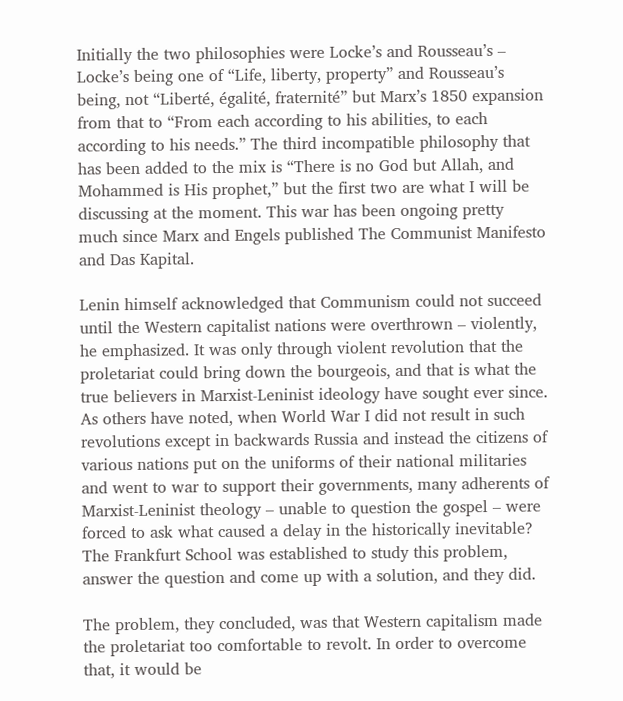Initially the two philosophies were Locke’s and Rousseau’s – Locke’s being one of “Life, liberty, property” and Rousseau’s being, not “Liberté, égalité, fraternité” but Marx’s 1850 expansion from that to “From each according to his abilities, to each according to his needs.” The third incompatible philosophy that has been added to the mix is “There is no God but Allah, and Mohammed is His prophet,” but the first two are what I will be discussing at the moment. This war has been ongoing pretty much since Marx and Engels published The Communist Manifesto and Das Kapital.

Lenin himself acknowledged that Communism could not succeed until the Western capitalist nations were overthrown – violently, he emphasized. It was only through violent revolution that the proletariat could bring down the bourgeois, and that is what the true believers in Marxist-Leninist ideology have sought ever since. As others have noted, when World War I did not result in such revolutions except in backwards Russia and instead the citizens of various nations put on the uniforms of their national militaries and went to war to support their governments, many adherents of Marxist-Leninist theology – unable to question the gospel – were forced to ask what caused a delay in the historically inevitable? The Frankfurt School was established to study this problem, answer the question and come up with a solution, and they did.

The problem, they concluded, was that Western capitalism made the proletariat too comfortable to revolt. In order to overcome that, it would be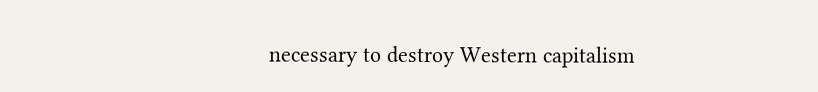necessary to destroy Western capitalism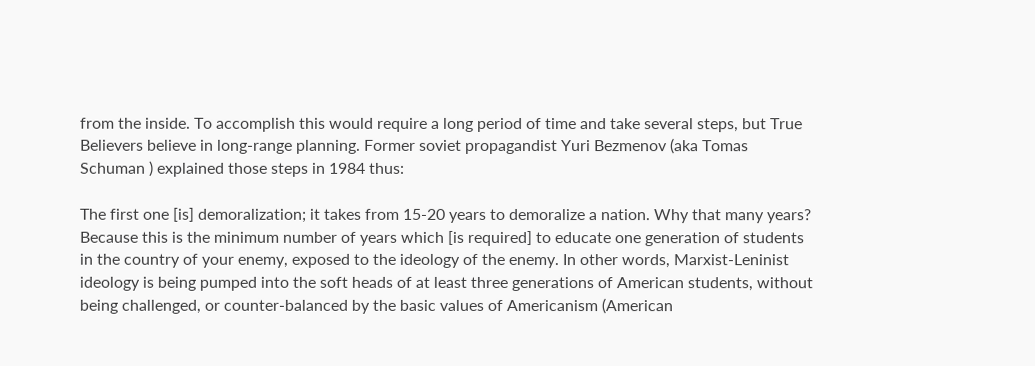from the inside. To accomplish this would require a long period of time and take several steps, but True Believers believe in long-range planning. Former soviet propagandist Yuri Bezmenov (aka Tomas Schuman ) explained those steps in 1984 thus:

The first one [is] demoralization; it takes from 15-20 years to demoralize a nation. Why that many years? Because this is the minimum number of years which [is required] to educate one generation of students in the country of your enemy, exposed to the ideology of the enemy. In other words, Marxist-Leninist ideology is being pumped into the soft heads of at least three generations of American students, without being challenged, or counter-balanced by the basic values of Americanism (American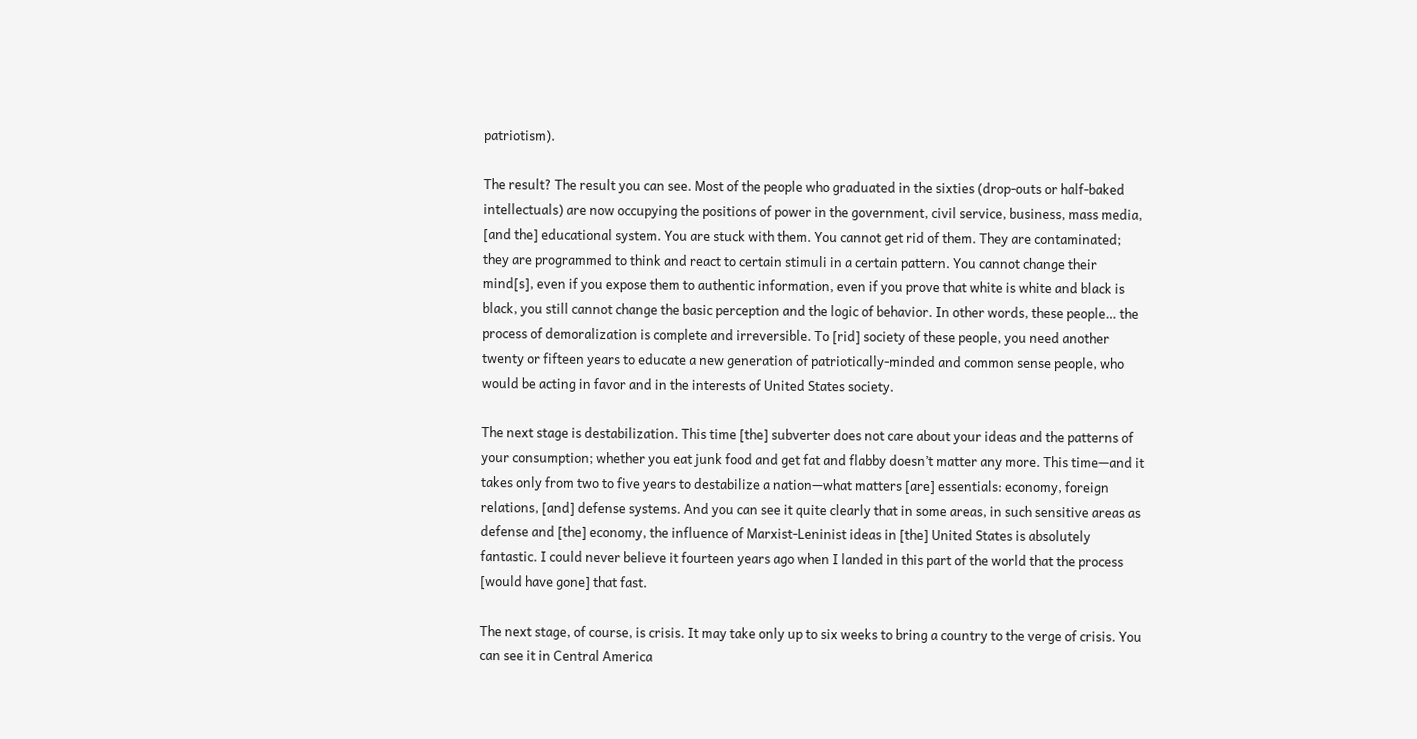patriotism).

The result? The result you can see. Most of the people who graduated in the sixties (drop-outs or half-baked intellectuals) are now occupying the positions of power in the government, civil service, business, mass media, [and the] educational system. You are stuck with them. You cannot get rid of them. They are contaminated; they are programmed to think and react to certain stimuli in a certain pattern. You cannot change their mind[s], even if you expose them to authentic information, even if you prove that white is white and black is black, you still cannot change the basic perception and the logic of behavior. In other words, these people… the process of demoralization is complete and irreversible. To [rid] society of these people, you need another twenty or fifteen years to educate a new generation of patriotically-minded and common sense people, who would be acting in favor and in the interests of United States society.

The next stage is destabilization. This time [the] subverter does not care about your ideas and the patterns of your consumption; whether you eat junk food and get fat and flabby doesn’t matter any more. This time—and it takes only from two to five years to destabilize a nation—what matters [are] essentials: economy, foreign relations, [and] defense systems. And you can see it quite clearly that in some areas, in such sensitive areas as defense and [the] economy, the influence of Marxist-Leninist ideas in [the] United States is absolutely fantastic. I could never believe it fourteen years ago when I landed in this part of the world that the process [would have gone] that fast.

The next stage, of course, is crisis. It may take only up to six weeks to bring a country to the verge of crisis. You can see it in Central America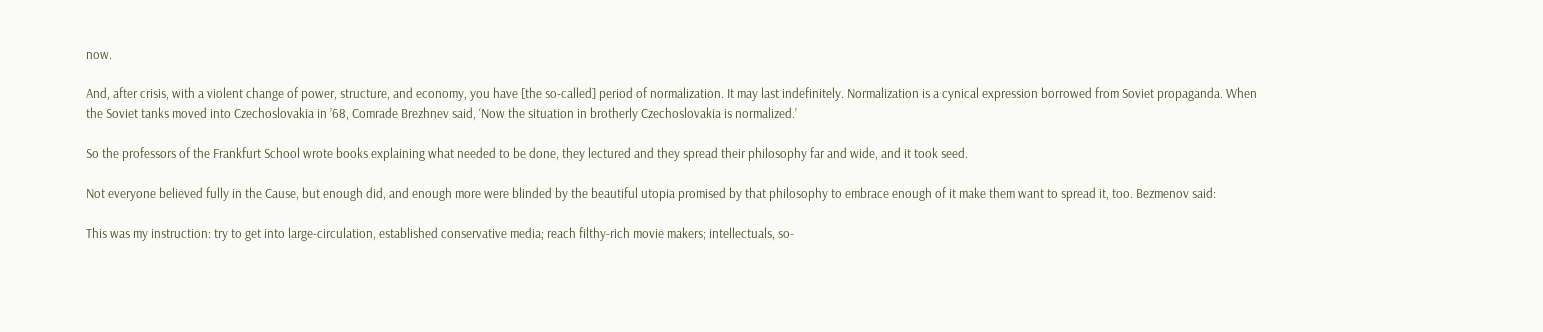now.

And, after crisis, with a violent change of power, structure, and economy, you have [the so-called] period of normalization. It may last indefinitely. Normalization is a cynical expression borrowed from Soviet propaganda. When the Soviet tanks moved into Czechoslovakia in ’68, Comrade Brezhnev said, ‘Now the situation in brotherly Czechoslovakia is normalized.’

So the professors of the Frankfurt School wrote books explaining what needed to be done, they lectured and they spread their philosophy far and wide, and it took seed.

Not everyone believed fully in the Cause, but enough did, and enough more were blinded by the beautiful utopia promised by that philosophy to embrace enough of it make them want to spread it, too. Bezmenov said:

This was my instruction: try to get into large-circulation, established conservative media; reach filthy-rich movie makers; intellectuals, so-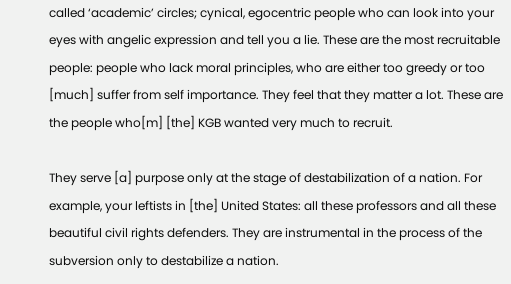called ‘academic’ circles; cynical, egocentric people who can look into your eyes with angelic expression and tell you a lie. These are the most recruitable people: people who lack moral principles, who are either too greedy or too [much] suffer from self importance. They feel that they matter a lot. These are the people who[m] [the] KGB wanted very much to recruit.

They serve [a] purpose only at the stage of destabilization of a nation. For example, your leftists in [the] United States: all these professors and all these beautiful civil rights defenders. They are instrumental in the process of the subversion only to destabilize a nation.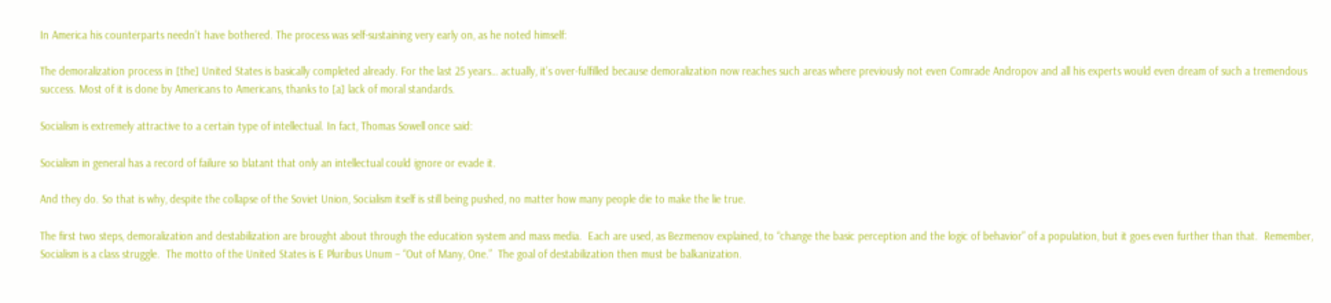In America his counterparts needn’t have bothered. The process was self-sustaining very early on, as he noted himself:

The demoralization process in [the] United States is basically completed already. For the last 25 years… actually, it’s over-fulfilled because demoralization now reaches such areas where previously not even Comrade Andropov and all his experts would even dream of such a tremendous success. Most of it is done by Americans to Americans, thanks to [a] lack of moral standards.

Socialism is extremely attractive to a certain type of intellectual. In fact, Thomas Sowell once said:

Socialism in general has a record of failure so blatant that only an intellectual could ignore or evade it.

And they do. So that is why, despite the collapse of the Soviet Union, Socialism itself is still being pushed, no matter how many people die to make the lie true.

The first two steps, demoralization and destabilization are brought about through the education system and mass media.  Each are used, as Bezmenov explained, to “change the basic perception and the logic of behavior” of a population, but it goes even further than that.  Remember, Socialism is a class struggle.  The motto of the United States is E Pluribus Unum – “Out of Many, One.”  The goal of destabilization then must be balkanization.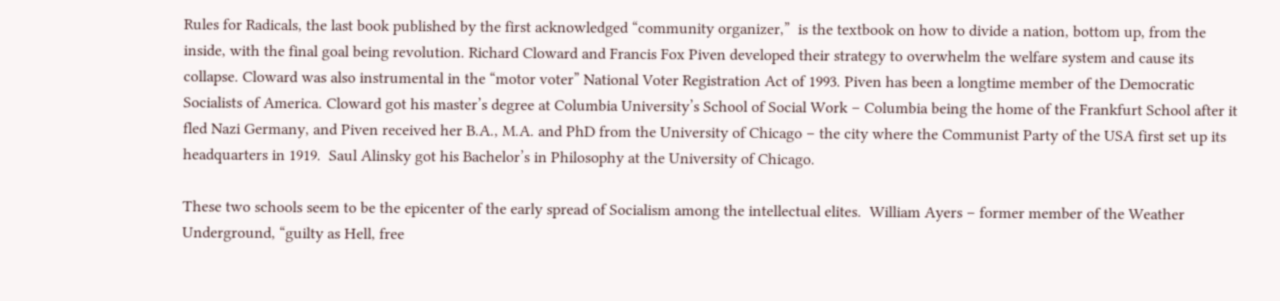Rules for Radicals, the last book published by the first acknowledged “community organizer,”  is the textbook on how to divide a nation, bottom up, from the inside, with the final goal being revolution. Richard Cloward and Francis Fox Piven developed their strategy to overwhelm the welfare system and cause its collapse. Cloward was also instrumental in the “motor voter” National Voter Registration Act of 1993. Piven has been a longtime member of the Democratic Socialists of America. Cloward got his master’s degree at Columbia University’s School of Social Work – Columbia being the home of the Frankfurt School after it fled Nazi Germany, and Piven received her B.A., M.A. and PhD from the University of Chicago – the city where the Communist Party of the USA first set up its headquarters in 1919.  Saul Alinsky got his Bachelor’s in Philosophy at the University of Chicago.

These two schools seem to be the epicenter of the early spread of Socialism among the intellectual elites.  William Ayers – former member of the Weather Underground, “guilty as Hell, free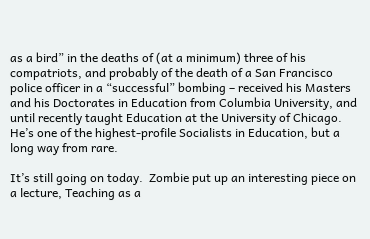as a bird” in the deaths of (at a minimum) three of his compatriots, and probably of the death of a San Francisco police officer in a “successful” bombing – received his Masters and his Doctorates in Education from Columbia University, and until recently taught Education at the University of Chicago. He’s one of the highest-profile Socialists in Education, but a long way from rare.

It’s still going on today.  Zombie put up an interesting piece on a lecture, Teaching as a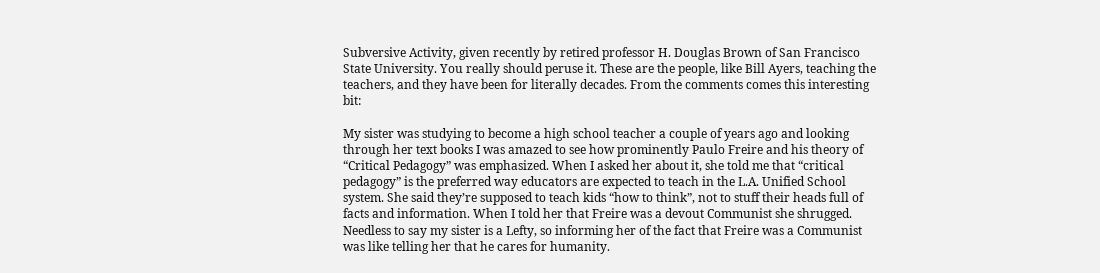Subversive Activity, given recently by retired professor H. Douglas Brown of San Francisco State University. You really should peruse it. These are the people, like Bill Ayers, teaching the teachers, and they have been for literally decades. From the comments comes this interesting bit:

My sister was studying to become a high school teacher a couple of years ago and looking through her text books I was amazed to see how prominently Paulo Freire and his theory of “Critical Pedagogy” was emphasized. When I asked her about it, she told me that “critical pedagogy” is the preferred way educators are expected to teach in the L.A. Unified School system. She said they’re supposed to teach kids “how to think”, not to stuff their heads full of facts and information. When I told her that Freire was a devout Communist she shrugged. Needless to say my sister is a Lefty, so informing her of the fact that Freire was a Communist was like telling her that he cares for humanity.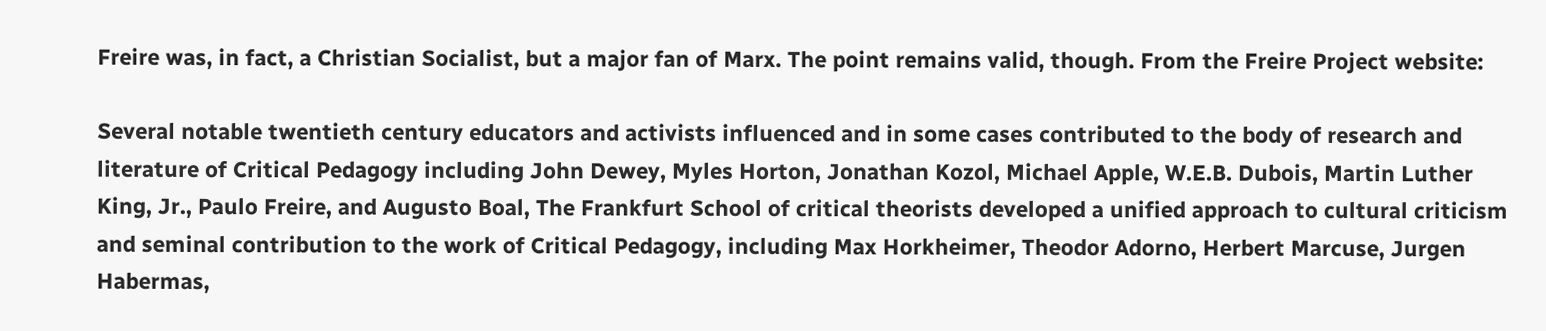Freire was, in fact, a Christian Socialist, but a major fan of Marx. The point remains valid, though. From the Freire Project website:

Several notable twentieth century educators and activists influenced and in some cases contributed to the body of research and literature of Critical Pedagogy including John Dewey, Myles Horton, Jonathan Kozol, Michael Apple, W.E.B. Dubois, Martin Luther King, Jr., Paulo Freire, and Augusto Boal, The Frankfurt School of critical theorists developed a unified approach to cultural criticism and seminal contribution to the work of Critical Pedagogy, including Max Horkheimer, Theodor Adorno, Herbert Marcuse, Jurgen Habermas,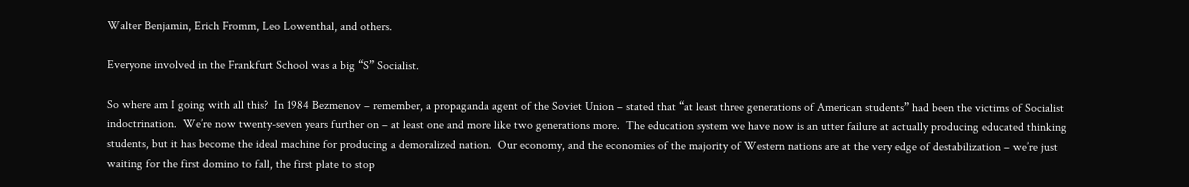Walter Benjamin, Erich Fromm, Leo Lowenthal, and others.

Everyone involved in the Frankfurt School was a big “S” Socialist.

So where am I going with all this?  In 1984 Bezmenov – remember, a propaganda agent of the Soviet Union – stated that “at least three generations of American students” had been the victims of Socialist indoctrination.  We’re now twenty-seven years further on – at least one and more like two generations more.  The education system we have now is an utter failure at actually producing educated thinking students, but it has become the ideal machine for producing a demoralized nation.  Our economy, and the economies of the majority of Western nations are at the very edge of destabilization – we’re just waiting for the first domino to fall, the first plate to stop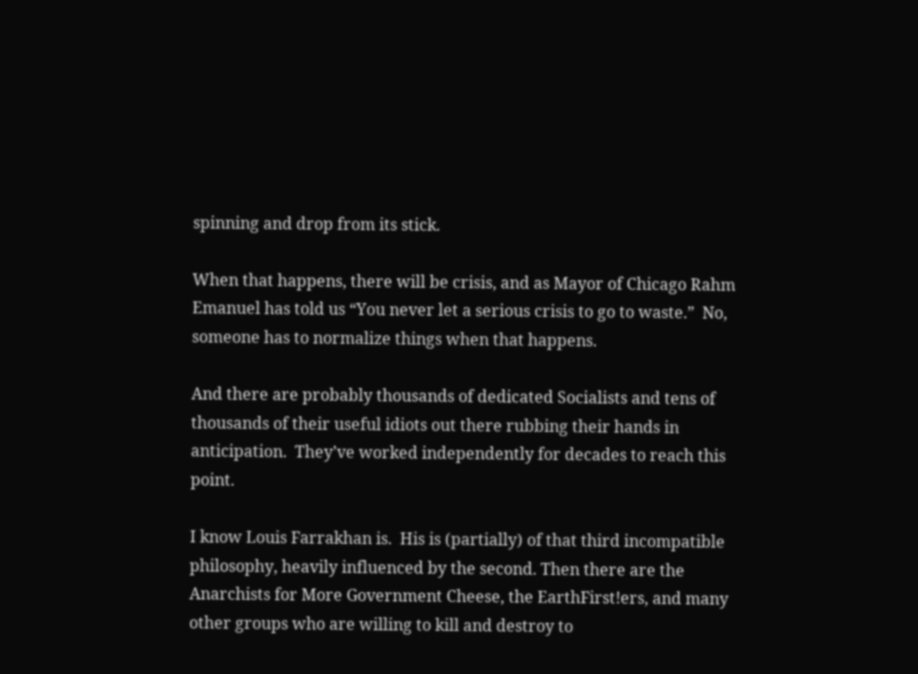spinning and drop from its stick.

When that happens, there will be crisis, and as Mayor of Chicago Rahm Emanuel has told us “You never let a serious crisis to go to waste.”  No, someone has to normalize things when that happens.

And there are probably thousands of dedicated Socialists and tens of thousands of their useful idiots out there rubbing their hands in anticipation.  They’ve worked independently for decades to reach this point.

I know Louis Farrakhan is.  His is (partially) of that third incompatible philosophy, heavily influenced by the second. Then there are the Anarchists for More Government Cheese, the EarthFirst!ers, and many other groups who are willing to kill and destroy to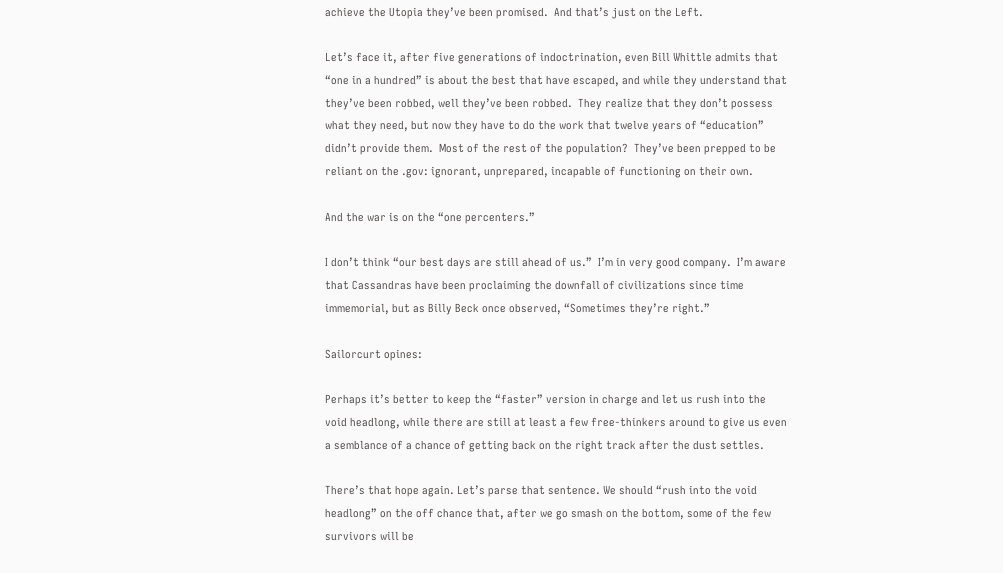achieve the Utopia they’ve been promised.  And that’s just on the Left.

Let’s face it, after five generations of indoctrination, even Bill Whittle admits that “one in a hundred” is about the best that have escaped, and while they understand that they’ve been robbed, well they’ve been robbed.  They realize that they don’t possess what they need, but now they have to do the work that twelve years of “education” didn’t provide them.  Most of the rest of the population?  They’ve been prepped to be reliant on the .gov: ignorant, unprepared, incapable of functioning on their own.

And the war is on the “one percenters.”

I don’t think “our best days are still ahead of us.”  I’m in very good company.  I’m aware that Cassandras have been proclaiming the downfall of civilizations since time immemorial, but as Billy Beck once observed, “Sometimes they’re right.”

Sailorcurt opines:

Perhaps it’s better to keep the “faster” version in charge and let us rush into the void headlong, while there are still at least a few free-thinkers around to give us even a semblance of a chance of getting back on the right track after the dust settles.

There’s that hope again. Let’s parse that sentence. We should “rush into the void headlong” on the off chance that, after we go smash on the bottom, some of the few survivors will be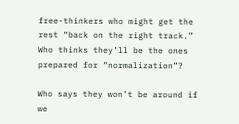free-thinkers who might get the rest “back on the right track.”  Who thinks they’ll be the ones prepared for “normalization”?

Who says they won’t be around if we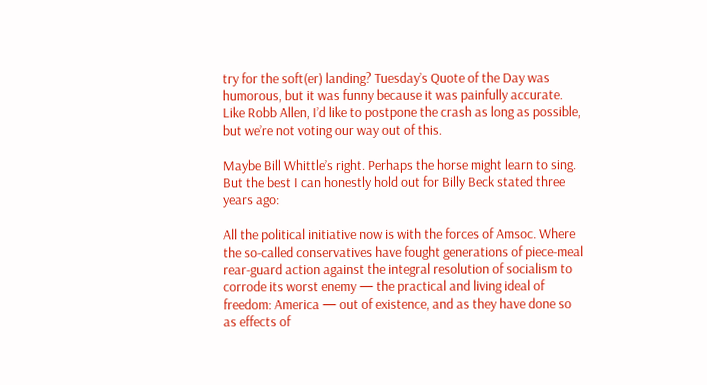try for the soft(er) landing? Tuesday’s Quote of the Day was humorous, but it was funny because it was painfully accurate. Like Robb Allen, I’d like to postpone the crash as long as possible, but we’re not voting our way out of this.

Maybe Bill Whittle’s right. Perhaps the horse might learn to sing.  But the best I can honestly hold out for Billy Beck stated three years ago:

All the political initiative now is with the forces of Amsoc. Where the so-called conservatives have fought generations of piece-meal rear-guard action against the integral resolution of socialism to corrode its worst enemy — the practical and living ideal of freedom: America — out of existence, and as they have done so as effects of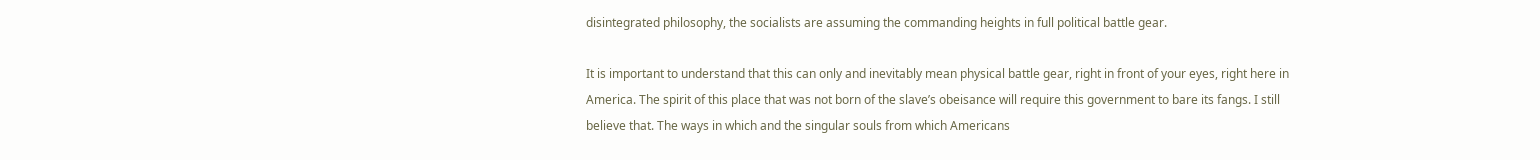disintegrated philosophy, the socialists are assuming the commanding heights in full political battle gear.

It is important to understand that this can only and inevitably mean physical battle gear, right in front of your eyes, right here in America. The spirit of this place that was not born of the slave’s obeisance will require this government to bare its fangs. I still believe that. The ways in which and the singular souls from which Americans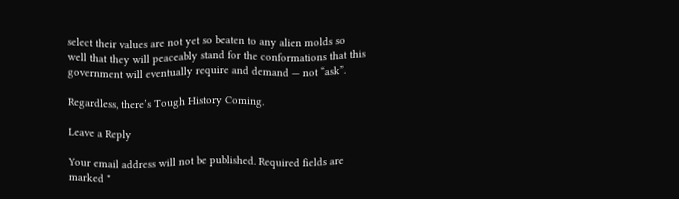select their values are not yet so beaten to any alien molds so well that they will peaceably stand for the conformations that this government will eventually require and demand — not “ask”.

Regardless, there’s Tough History Coming.

Leave a Reply

Your email address will not be published. Required fields are marked *